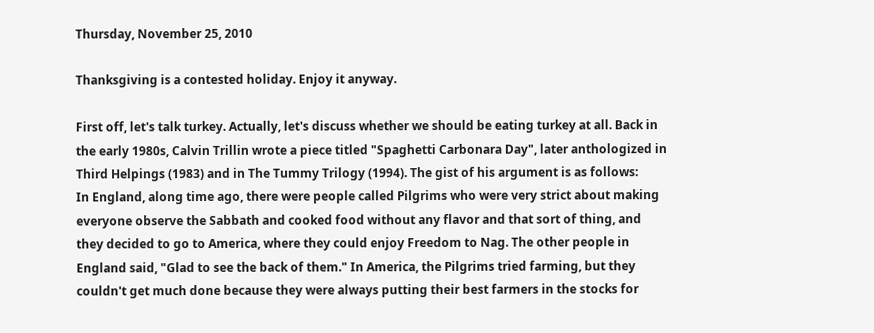Thursday, November 25, 2010

Thanksgiving is a contested holiday. Enjoy it anyway.

First off, let's talk turkey. Actually, let's discuss whether we should be eating turkey at all. Back in the early 1980s, Calvin Trillin wrote a piece titled "Spaghetti Carbonara Day", later anthologized in Third Helpings (1983) and in The Tummy Trilogy (1994). The gist of his argument is as follows:
In England, along time ago, there were people called Pilgrims who were very strict about making everyone observe the Sabbath and cooked food without any flavor and that sort of thing, and they decided to go to America, where they could enjoy Freedom to Nag. The other people in England said, "Glad to see the back of them." In America, the Pilgrims tried farming, but they couldn't get much done because they were always putting their best farmers in the stocks for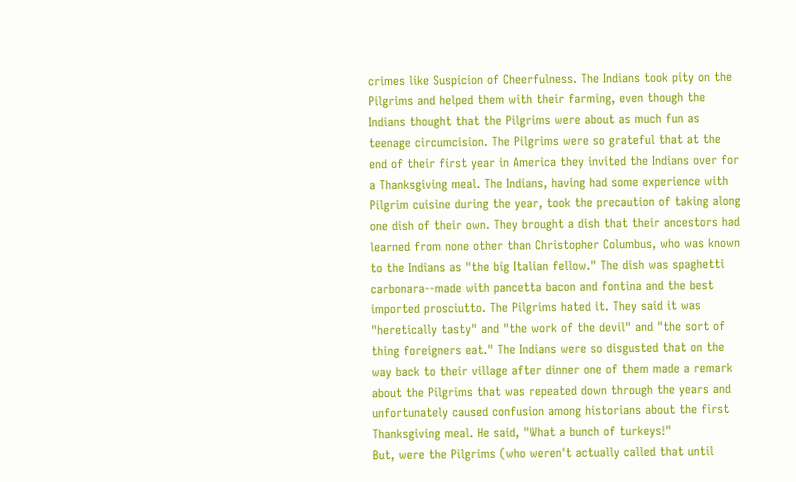crimes like Suspicion of Cheerfulness. The Indians took pity on the Pilgrims and helped them with their farming, even though the Indians thought that the Pilgrims were about as much fun as teenage circumcision. The Pilgrims were so grateful that at the end of their first year in America they invited the Indians over for a Thanksgiving meal. The Indians, having had some experience with Pilgrim cuisine during the year, took the precaution of taking along one dish of their own. They brought a dish that their ancestors had learned from none other than Christopher Columbus, who was known to the Indians as "the big Italian fellow." The dish was spaghetti carbonara--made with pancetta bacon and fontina and the best imported prosciutto. The Pilgrims hated it. They said it was "heretically tasty" and "the work of the devil" and "the sort of thing foreigners eat." The Indians were so disgusted that on the way back to their village after dinner one of them made a remark about the Pilgrims that was repeated down through the years and unfortunately caused confusion among historians about the first Thanksgiving meal. He said, "What a bunch of turkeys!"
But, were the Pilgrims (who weren't actually called that until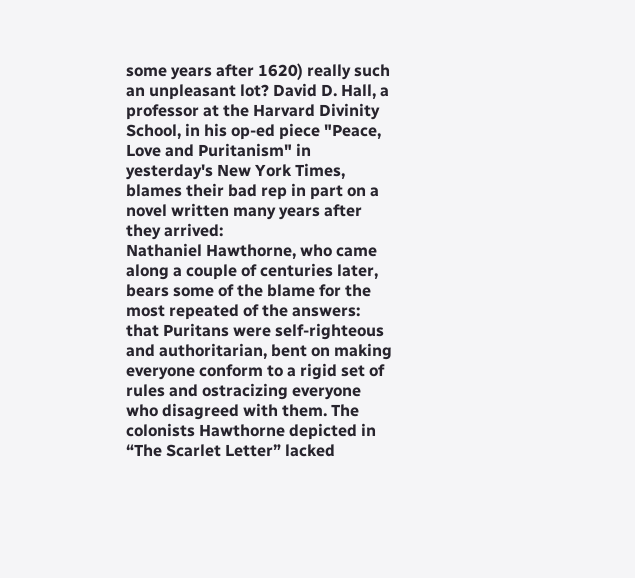some years after 1620) really such an unpleasant lot? David D. Hall, a professor at the Harvard Divinity School, in his op-ed piece "Peace, Love and Puritanism" in yesterday's New York Times, blames their bad rep in part on a novel written many years after they arrived:
Nathaniel Hawthorne, who came along a couple of centuries later, bears some of the blame for the most repeated of the answers: that Puritans were self-righteous and authoritarian, bent on making everyone conform to a rigid set of rules and ostracizing everyone who disagreed with them. The colonists Hawthorne depicted in “The Scarlet Letter” lacked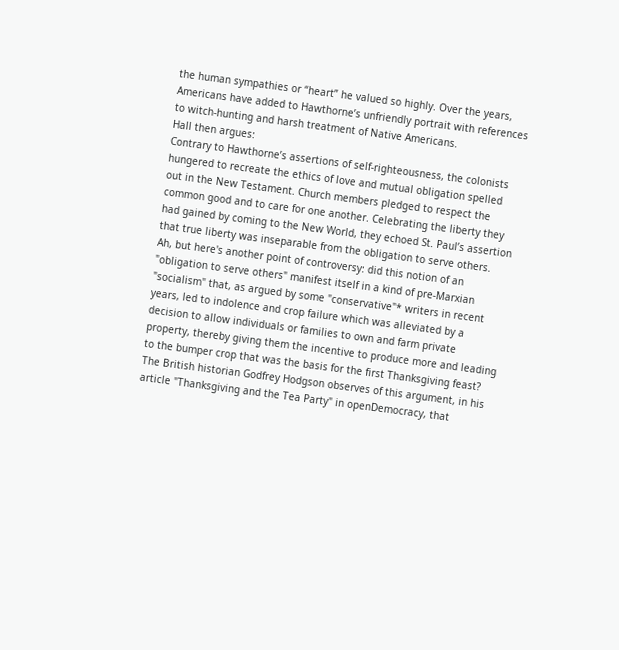the human sympathies or “heart” he valued so highly. Over the years, Americans have added to Hawthorne’s unfriendly portrait with references to witch-hunting and harsh treatment of Native Americans.
Hall then argues:
Contrary to Hawthorne’s assertions of self-righteousness, the colonists hungered to recreate the ethics of love and mutual obligation spelled out in the New Testament. Church members pledged to respect the common good and to care for one another. Celebrating the liberty they had gained by coming to the New World, they echoed St. Paul’s assertion that true liberty was inseparable from the obligation to serve others.
Ah, but here's another point of controversy: did this notion of an "obligation to serve others" manifest itself in a kind of pre-Marxian "socialism" that, as argued by some "conservative"* writers in recent years, led to indolence and crop failure which was alleviated by a decision to allow individuals or families to own and farm private property, thereby giving them the incentive to produce more and leading to the bumper crop that was the basis for the first Thanksgiving feast? The British historian Godfrey Hodgson observes of this argument, in his article "Thanksgiving and the Tea Party" in openDemocracy, that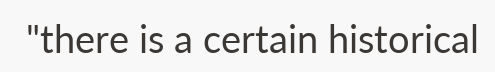"there is a certain historical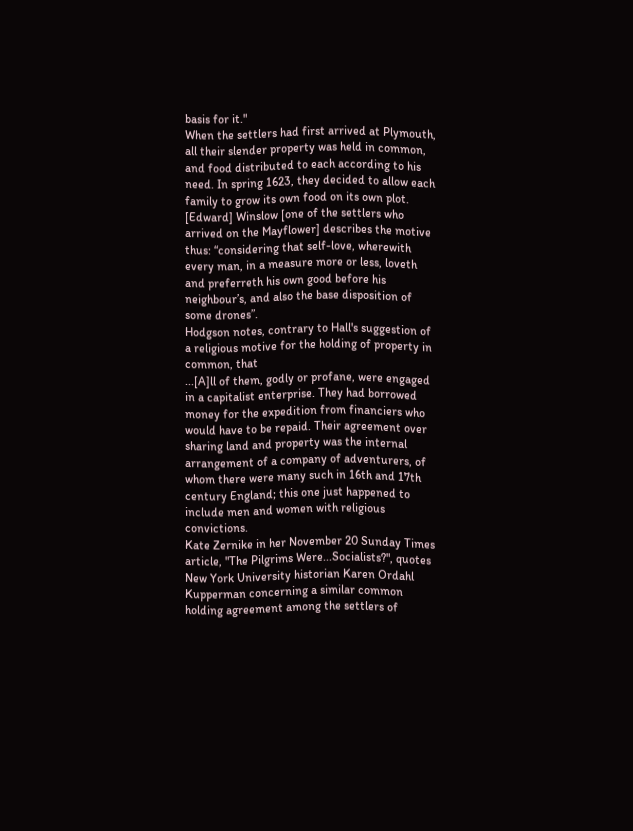basis for it."
When the settlers had first arrived at Plymouth, all their slender property was held in common, and food distributed to each according to his need. In spring 1623, they decided to allow each family to grow its own food on its own plot. [Edward] Winslow [one of the settlers who arrived on the Mayflower] describes the motive thus: “considering that self-love, wherewith every man, in a measure more or less, loveth and preferreth his own good before his neighbour’s, and also the base disposition of some drones”.
Hodgson notes, contrary to Hall's suggestion of a religious motive for the holding of property in common, that
...[A]ll of them, godly or profane, were engaged in a capitalist enterprise. They had borrowed money for the expedition from financiers who would have to be repaid. Their agreement over sharing land and property was the internal arrangement of a company of adventurers, of whom there were many such in 16th and 17th century England; this one just happened to include men and women with religious convictions.
Kate Zernike in her November 20 Sunday Times article, "The Pilgrims Were...Socialists?", quotes New York University historian Karen Ordahl Kupperman concerning a similar common holding agreement among the settlers of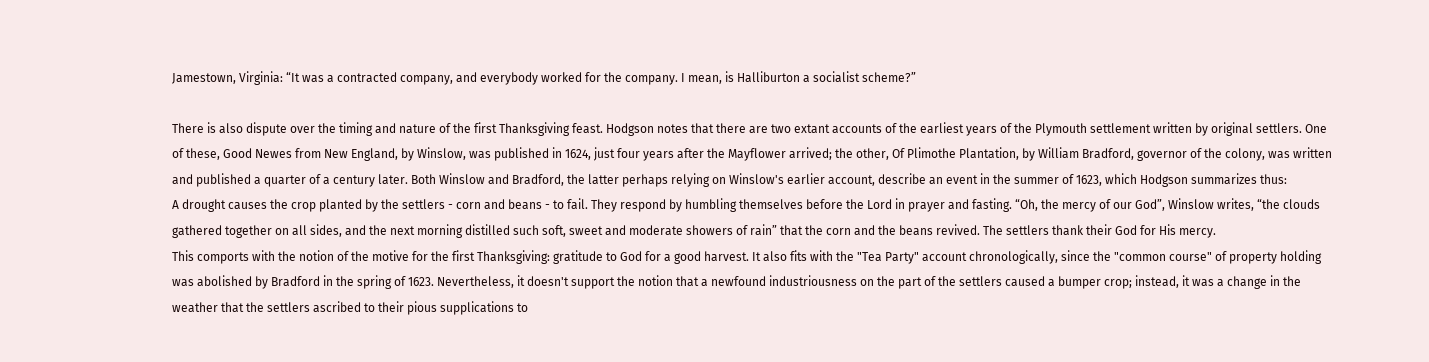Jamestown, Virginia: “It was a contracted company, and everybody worked for the company. I mean, is Halliburton a socialist scheme?”

There is also dispute over the timing and nature of the first Thanksgiving feast. Hodgson notes that there are two extant accounts of the earliest years of the Plymouth settlement written by original settlers. One of these, Good Newes from New England, by Winslow, was published in 1624, just four years after the Mayflower arrived; the other, Of Plimothe Plantation, by William Bradford, governor of the colony, was written and published a quarter of a century later. Both Winslow and Bradford, the latter perhaps relying on Winslow's earlier account, describe an event in the summer of 1623, which Hodgson summarizes thus:
A drought causes the crop planted by the settlers - corn and beans - to fail. They respond by humbling themselves before the Lord in prayer and fasting. “Oh, the mercy of our God”, Winslow writes, “the clouds gathered together on all sides, and the next morning distilled such soft, sweet and moderate showers of rain” that the corn and the beans revived. The settlers thank their God for His mercy.
This comports with the notion of the motive for the first Thanksgiving: gratitude to God for a good harvest. It also fits with the "Tea Party" account chronologically, since the "common course" of property holding was abolished by Bradford in the spring of 1623. Nevertheless, it doesn't support the notion that a newfound industriousness on the part of the settlers caused a bumper crop; instead, it was a change in the weather that the settlers ascribed to their pious supplications to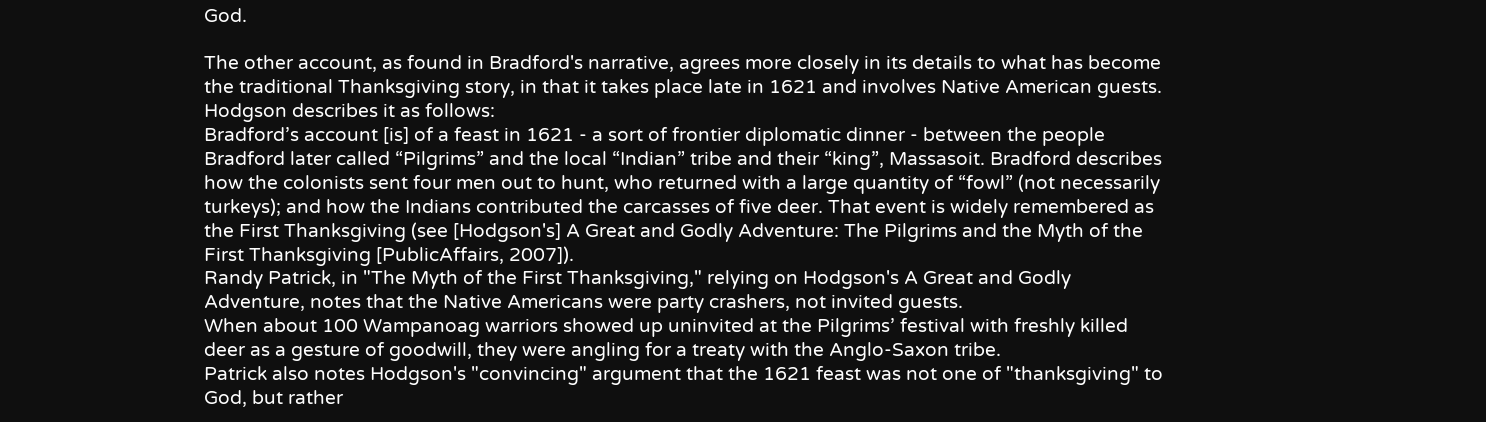God.

The other account, as found in Bradford's narrative, agrees more closely in its details to what has become the traditional Thanksgiving story, in that it takes place late in 1621 and involves Native American guests. Hodgson describes it as follows:
Bradford’s account [is] of a feast in 1621 - a sort of frontier diplomatic dinner - between the people Bradford later called “Pilgrims” and the local “Indian” tribe and their “king”, Massasoit. Bradford describes how the colonists sent four men out to hunt, who returned with a large quantity of “fowl” (not necessarily turkeys); and how the Indians contributed the carcasses of five deer. That event is widely remembered as the First Thanksgiving (see [Hodgson's] A Great and Godly Adventure: The Pilgrims and the Myth of the First Thanksgiving [PublicAffairs, 2007]).
Randy Patrick, in "The Myth of the First Thanksgiving," relying on Hodgson's A Great and Godly Adventure, notes that the Native Americans were party crashers, not invited guests.
When about 100 Wampanoag warriors showed up uninvited at the Pilgrims’ festival with freshly killed deer as a gesture of goodwill, they were angling for a treaty with the Anglo-Saxon tribe.
Patrick also notes Hodgson's "convincing" argument that the 1621 feast was not one of "thanksgiving" to God, but rather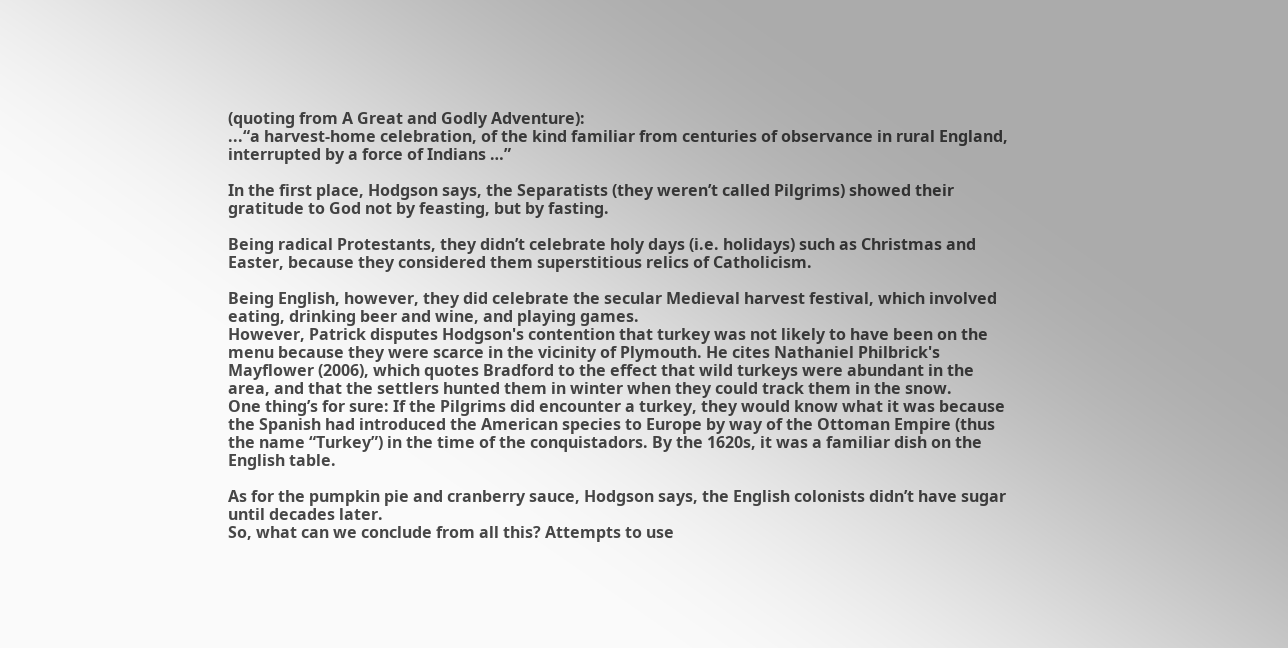(quoting from A Great and Godly Adventure):
...“a harvest-home celebration, of the kind familiar from centuries of observance in rural England, interrupted by a force of Indians …”

In the first place, Hodgson says, the Separatists (they weren’t called Pilgrims) showed their gratitude to God not by feasting, but by fasting.

Being radical Protestants, they didn’t celebrate holy days (i.e. holidays) such as Christmas and Easter, because they considered them superstitious relics of Catholicism.

Being English, however, they did celebrate the secular Medieval harvest festival, which involved eating, drinking beer and wine, and playing games.
However, Patrick disputes Hodgson's contention that turkey was not likely to have been on the menu because they were scarce in the vicinity of Plymouth. He cites Nathaniel Philbrick's Mayflower (2006), which quotes Bradford to the effect that wild turkeys were abundant in the area, and that the settlers hunted them in winter when they could track them in the snow.
One thing’s for sure: If the Pilgrims did encounter a turkey, they would know what it was because the Spanish had introduced the American species to Europe by way of the Ottoman Empire (thus the name “Turkey”) in the time of the conquistadors. By the 1620s, it was a familiar dish on the English table.

As for the pumpkin pie and cranberry sauce, Hodgson says, the English colonists didn’t have sugar until decades later.
So, what can we conclude from all this? Attempts to use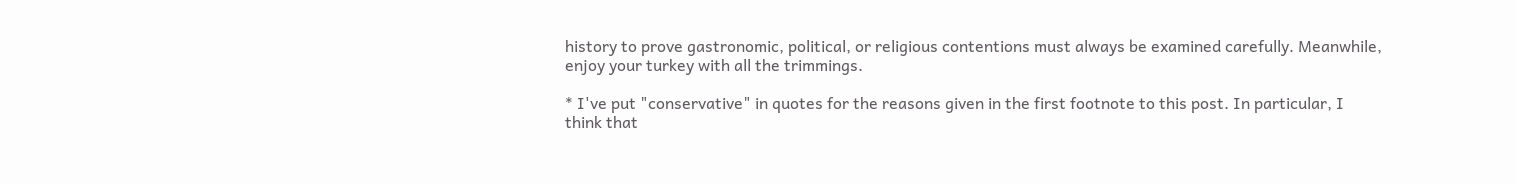history to prove gastronomic, political, or religious contentions must always be examined carefully. Meanwhile, enjoy your turkey with all the trimmings.

* I've put "conservative" in quotes for the reasons given in the first footnote to this post. In particular, I think that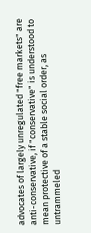advocates of largely unregulated "free markets" are anti-conservative, if "conservative" is understood to mean protective of a stable social order, as untrammeled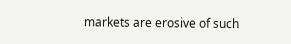markets are erosive of such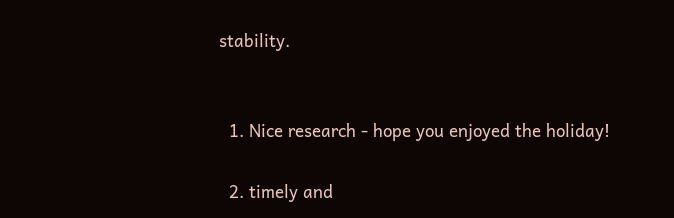stability.


  1. Nice research - hope you enjoyed the holiday!

  2. timely and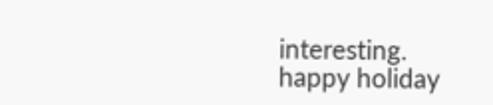interesting. happy holiday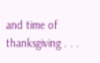and time of thanksgiving . . .